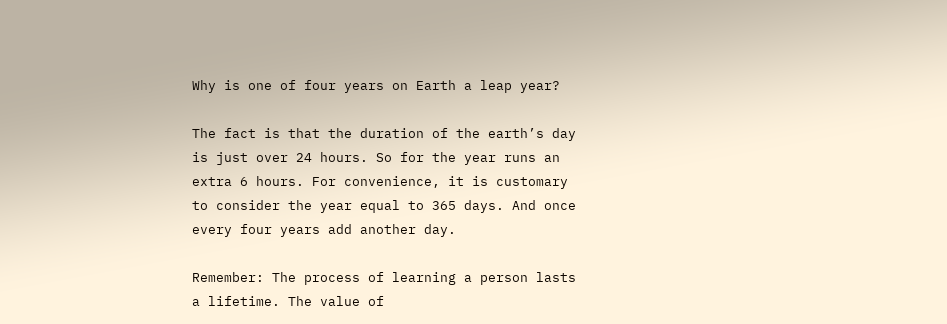Why is one of four years on Earth a leap year?

The fact is that the duration of the earth’s day is just over 24 hours. So for the year runs an extra 6 hours. For convenience, it is customary to consider the year equal to 365 days. And once every four years add another day.

Remember: The process of learning a person lasts a lifetime. The value of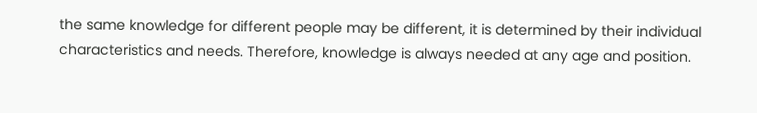the same knowledge for different people may be different, it is determined by their individual characteristics and needs. Therefore, knowledge is always needed at any age and position.